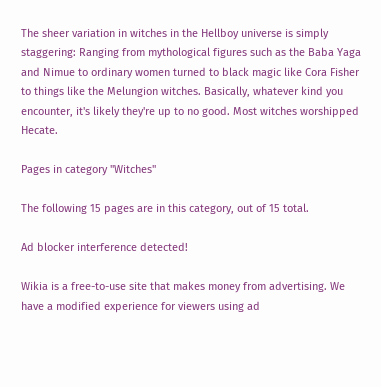The sheer variation in witches in the Hellboy universe is simply staggering: Ranging from mythological figures such as the Baba Yaga and Nimue to ordinary women turned to black magic like Cora Fisher to things like the Melungion witches. Basically, whatever kind you encounter, it's likely they're up to no good. Most witches worshipped Hecate.

Pages in category "Witches"

The following 15 pages are in this category, out of 15 total.

Ad blocker interference detected!

Wikia is a free-to-use site that makes money from advertising. We have a modified experience for viewers using ad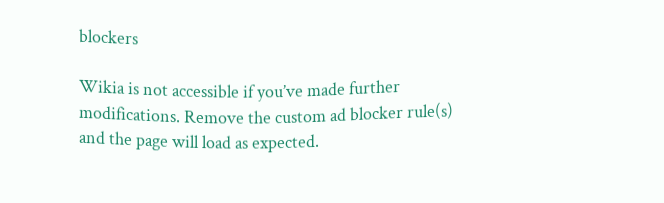blockers

Wikia is not accessible if you’ve made further modifications. Remove the custom ad blocker rule(s) and the page will load as expected.